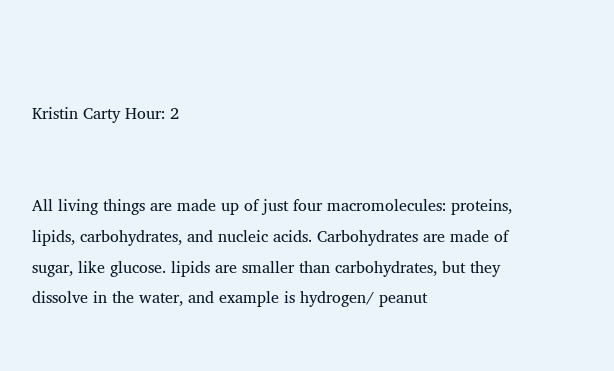Kristin Carty Hour: 2


All living things are made up of just four macromolecules: proteins, lipids, carbohydrates, and nucleic acids. Carbohydrates are made of sugar, like glucose. lipids are smaller than carbohydrates, but they dissolve in the water, and example is hydrogen/ peanut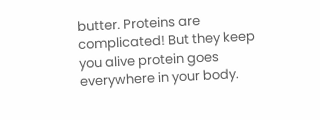butter. Proteins are complicated! But they keep you alive protein goes everywhere in your body.